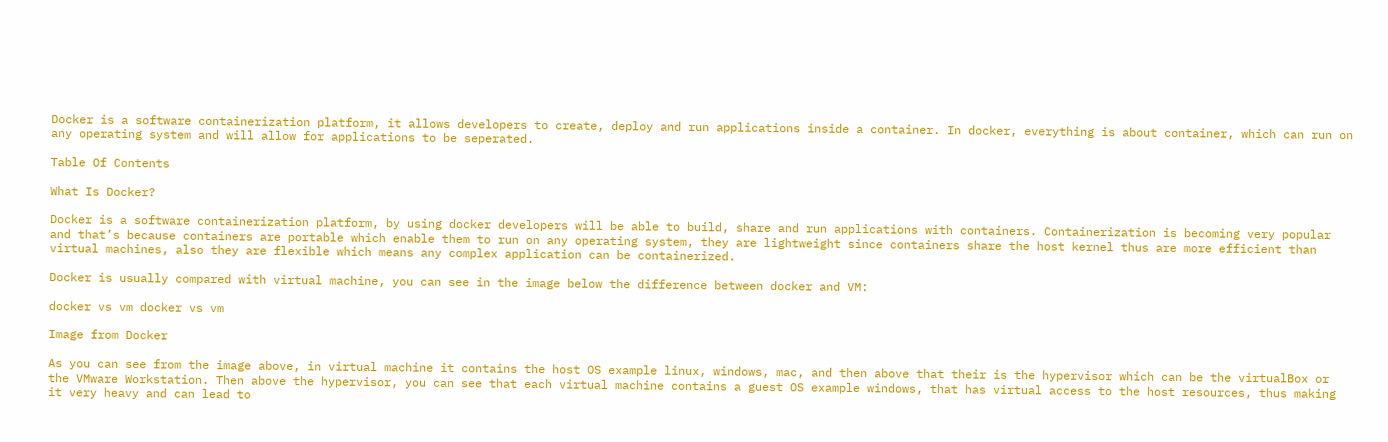Docker is a software containerization platform, it allows developers to create, deploy and run applications inside a container. In docker, everything is about container, which can run on any operating system and will allow for applications to be seperated.

Table Of Contents

What Is Docker?

Docker is a software containerization platform, by using docker developers will be able to build, share and run applications with containers. Containerization is becoming very popular and that’s because containers are portable which enable them to run on any operating system, they are lightweight since containers share the host kernel thus are more efficient than virtual machines, also they are flexible which means any complex application can be containerized.

Docker is usually compared with virtual machine, you can see in the image below the difference between docker and VM:

docker vs vm docker vs vm

Image from Docker

As you can see from the image above, in virtual machine it contains the host OS example linux, windows, mac, and then above that their is the hypervisor which can be the virtualBox or the VMware Workstation. Then above the hypervisor, you can see that each virtual machine contains a guest OS example windows, that has virtual access to the host resources, thus making it very heavy and can lead to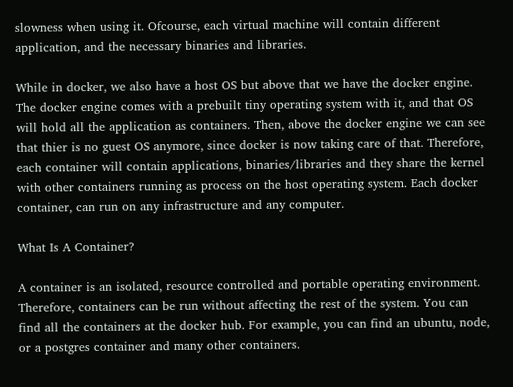slowness when using it. Ofcourse, each virtual machine will contain different application, and the necessary binaries and libraries.

While in docker, we also have a host OS but above that we have the docker engine. The docker engine comes with a prebuilt tiny operating system with it, and that OS will hold all the application as containers. Then, above the docker engine we can see that thier is no guest OS anymore, since docker is now taking care of that. Therefore, each container will contain applications, binaries/libraries and they share the kernel with other containers running as process on the host operating system. Each docker container, can run on any infrastructure and any computer.

What Is A Container?

A container is an isolated, resource controlled and portable operating environment. Therefore, containers can be run without affecting the rest of the system. You can find all the containers at the docker hub. For example, you can find an ubuntu, node, or a postgres container and many other containers.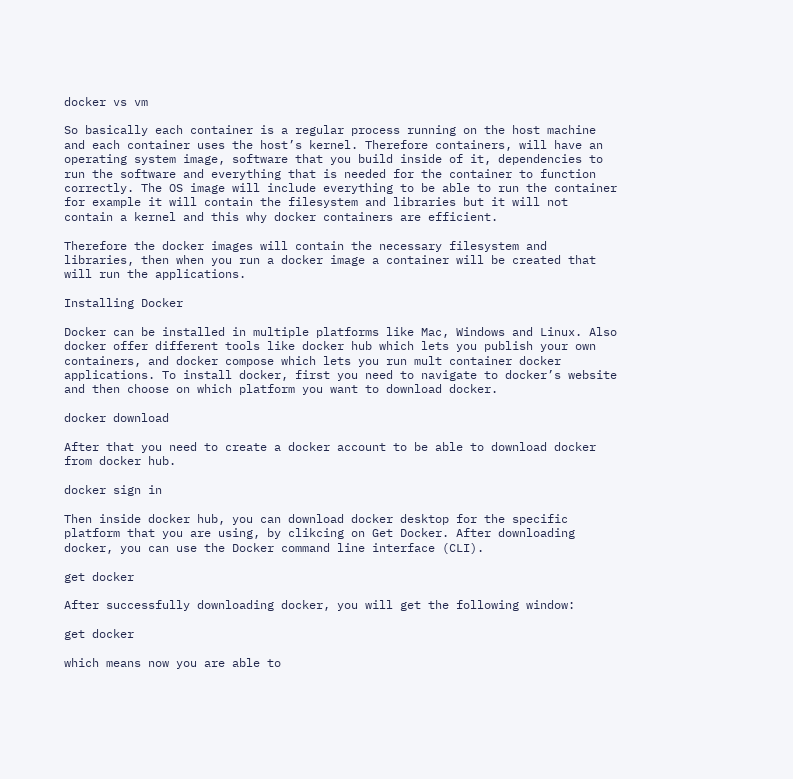docker vs vm

So basically each container is a regular process running on the host machine and each container uses the host’s kernel. Therefore containers, will have an operating system image, software that you build inside of it, dependencies to run the software and everything that is needed for the container to function correctly. The OS image will include everything to be able to run the container for example it will contain the filesystem and libraries but it will not contain a kernel and this why docker containers are efficient.

Therefore the docker images will contain the necessary filesystem and libraries, then when you run a docker image a container will be created that will run the applications.

Installing Docker

Docker can be installed in multiple platforms like Mac, Windows and Linux. Also docker offer different tools like docker hub which lets you publish your own containers, and docker compose which lets you run mult container docker applications. To install docker, first you need to navigate to docker’s website and then choose on which platform you want to download docker.

docker download

After that you need to create a docker account to be able to download docker from docker hub.

docker sign in

Then inside docker hub, you can download docker desktop for the specific platform that you are using, by clikcing on Get Docker. After downloading docker, you can use the Docker command line interface (CLI).

get docker

After successfully downloading docker, you will get the following window:

get docker

which means now you are able to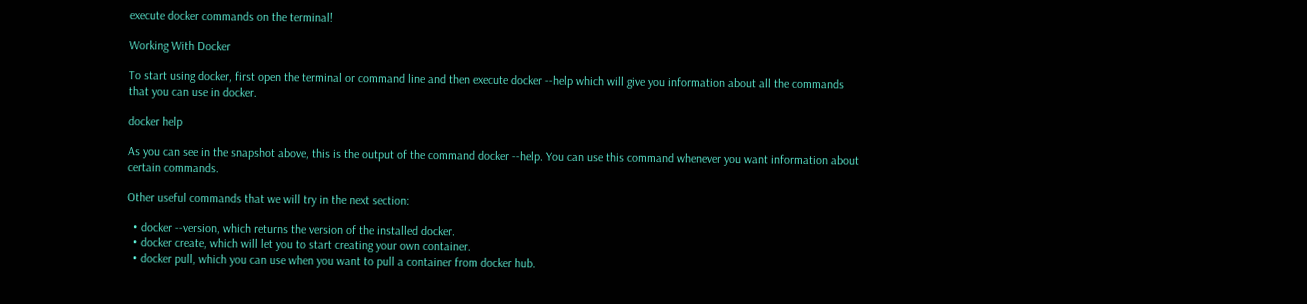execute docker commands on the terminal!

Working With Docker

To start using docker, first open the terminal or command line and then execute docker --help which will give you information about all the commands that you can use in docker.

docker help

As you can see in the snapshot above, this is the output of the command docker --help. You can use this command whenever you want information about certain commands.

Other useful commands that we will try in the next section:

  • docker --version, which returns the version of the installed docker.
  • docker create, which will let you to start creating your own container.
  • docker pull, which you can use when you want to pull a container from docker hub.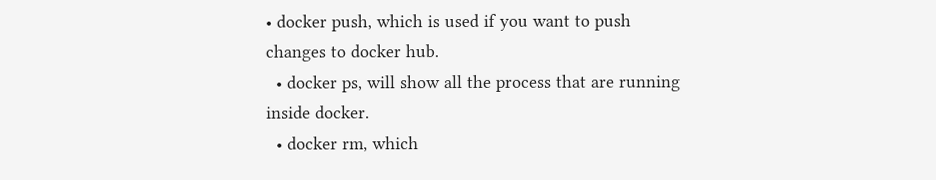• docker push, which is used if you want to push changes to docker hub.
  • docker ps, will show all the process that are running inside docker.
  • docker rm, which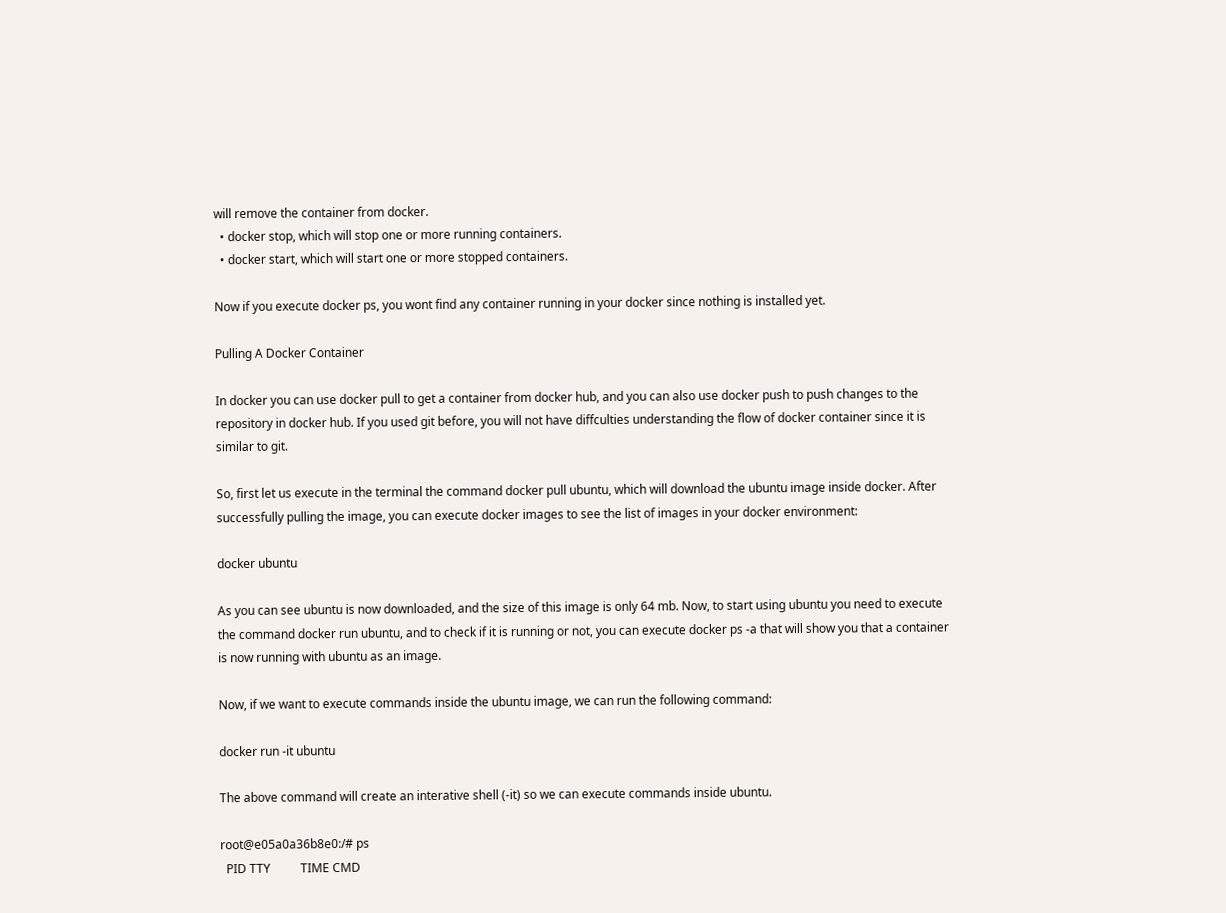will remove the container from docker.
  • docker stop, which will stop one or more running containers.
  • docker start, which will start one or more stopped containers.

Now if you execute docker ps, you wont find any container running in your docker since nothing is installed yet.

Pulling A Docker Container

In docker you can use docker pull to get a container from docker hub, and you can also use docker push to push changes to the repository in docker hub. If you used git before, you will not have diffculties understanding the flow of docker container since it is similar to git.

So, first let us execute in the terminal the command docker pull ubuntu, which will download the ubuntu image inside docker. After successfully pulling the image, you can execute docker images to see the list of images in your docker environment:

docker ubuntu

As you can see ubuntu is now downloaded, and the size of this image is only 64 mb. Now, to start using ubuntu you need to execute the command docker run ubuntu, and to check if it is running or not, you can execute docker ps -a that will show you that a container is now running with ubuntu as an image.

Now, if we want to execute commands inside the ubuntu image, we can run the following command:

docker run -it ubuntu

The above command will create an interative shell (-it) so we can execute commands inside ubuntu.

root@e05a0a36b8e0:/# ps
  PID TTY          TIME CMD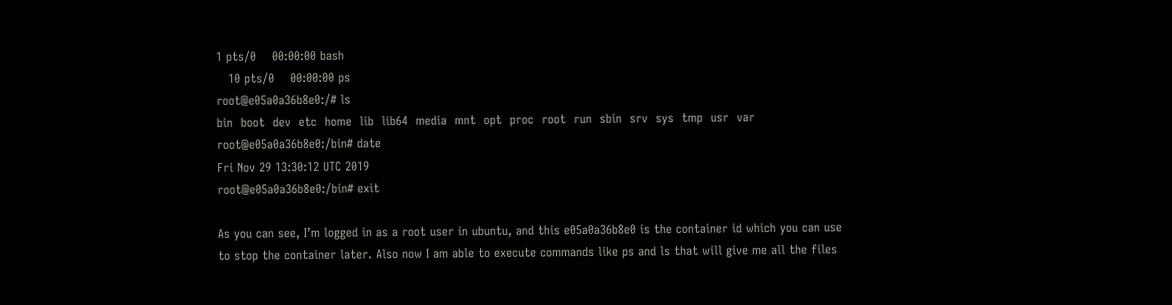1 pts/0    00:00:00 bash
   10 pts/0    00:00:00 ps
root@e05a0a36b8e0:/# ls
bin  boot  dev  etc  home  lib  lib64  media  mnt  opt  proc  root  run  sbin  srv  sys  tmp  usr  var
root@e05a0a36b8e0:/bin# date
Fri Nov 29 13:30:12 UTC 2019
root@e05a0a36b8e0:/bin# exit

As you can see, I’m logged in as a root user in ubuntu, and this e05a0a36b8e0 is the container id which you can use to stop the container later. Also now I am able to execute commands like ps and ls that will give me all the files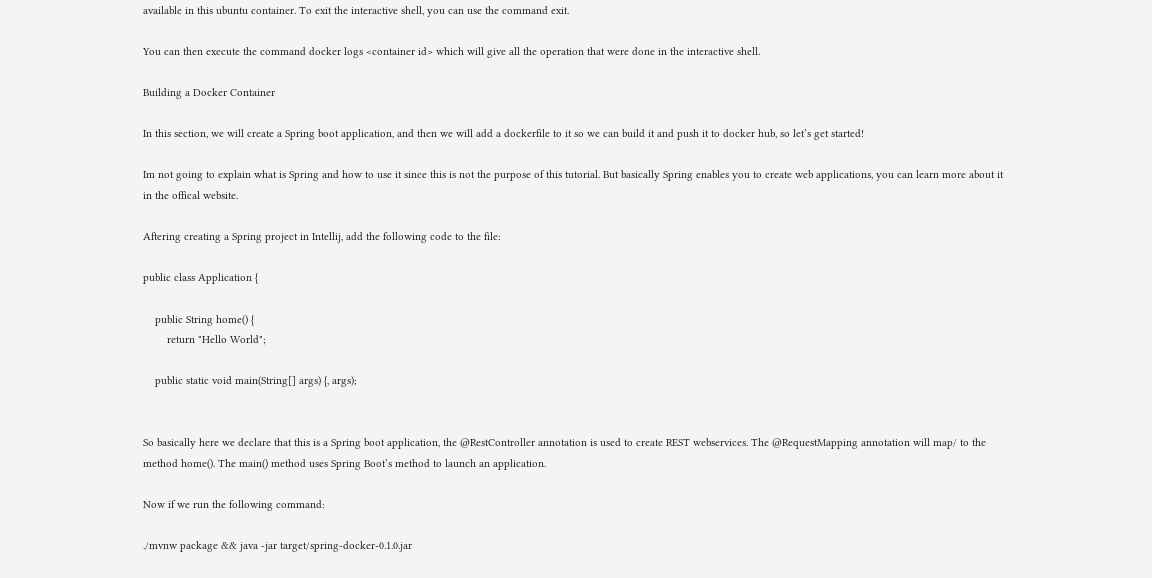available in this ubuntu container. To exit the interactive shell, you can use the command exit.

You can then execute the command docker logs <container id> which will give all the operation that were done in the interactive shell.

Building a Docker Container

In this section, we will create a Spring boot application, and then we will add a dockerfile to it so we can build it and push it to docker hub, so let’s get started!

Im not going to explain what is Spring and how to use it since this is not the purpose of this tutorial. But basically Spring enables you to create web applications, you can learn more about it in the offical website.

Aftering creating a Spring project in Intellij, add the following code to the file:

public class Application {

    public String home() {
        return "Hello World";

    public static void main(String[] args) {, args);


So basically here we declare that this is a Spring boot application, the @RestController annotation is used to create REST webservices. The @RequestMapping annotation will map/ to the method home(). The main() method uses Spring Boot’s method to launch an application.

Now if we run the following command:

./mvnw package && java -jar target/spring-docker-0.1.0.jar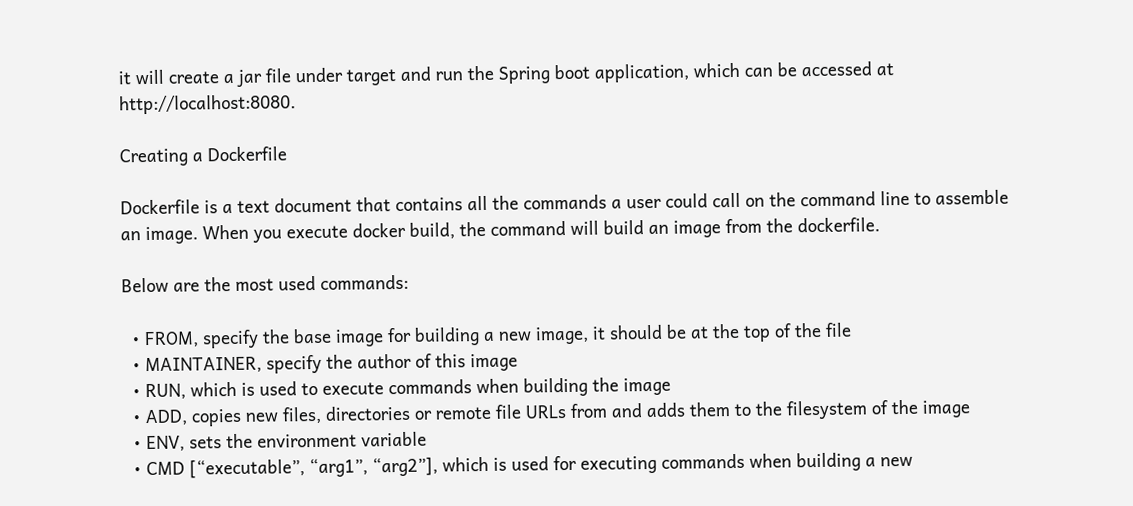it will create a jar file under target and run the Spring boot application, which can be accessed at http://localhost:8080.

Creating a Dockerfile

Dockerfile is a text document that contains all the commands a user could call on the command line to assemble an image. When you execute docker build, the command will build an image from the dockerfile.

Below are the most used commands:

  • FROM, specify the base image for building a new image, it should be at the top of the file
  • MAINTAINER, specify the author of this image
  • RUN, which is used to execute commands when building the image
  • ADD, copies new files, directories or remote file URLs from and adds them to the filesystem of the image
  • ENV, sets the environment variable
  • CMD [“executable”, “arg1”, “arg2”], which is used for executing commands when building a new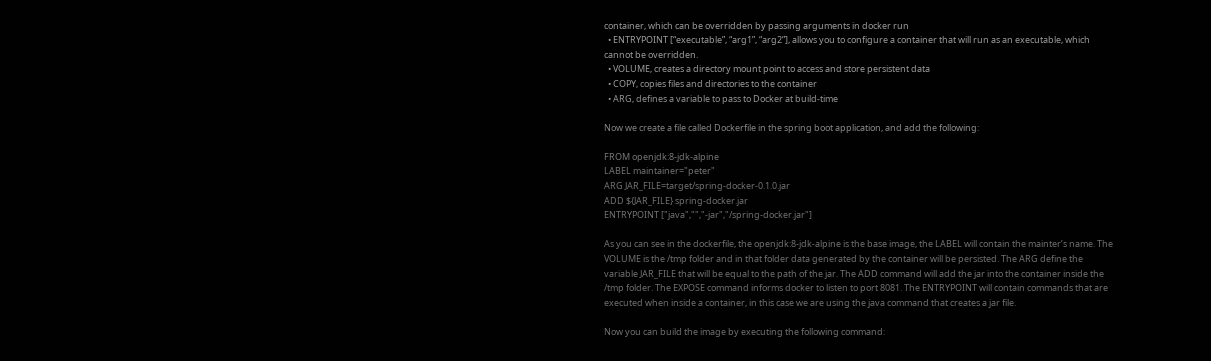container, which can be overridden by passing arguments in docker run
  • ENTRYPOINT [“executable”, “arg1”, “arg2”], allows you to configure a container that will run as an executable, which cannot be overridden.
  • VOLUME, creates a directory mount point to access and store persistent data
  • COPY, copies files and directories to the container
  • ARG, defines a variable to pass to Docker at build-time

Now we create a file called Dockerfile in the spring boot application, and add the following:

FROM openjdk:8-jdk-alpine
LABEL maintainer="peter"
ARG JAR_FILE=target/spring-docker-0.1.0.jar
ADD ${JAR_FILE} spring-docker.jar
ENTRYPOINT ["java","","-jar","/spring-docker.jar"]

As you can see in the dockerfile, the openjdk:8-jdk-alpine is the base image, the LABEL will contain the mainter’s name. The VOLUME is the /tmp folder and in that folder data generated by the container will be persisted. The ARG define the variable JAR_FILE that will be equal to the path of the jar. The ADD command will add the jar into the container inside the /tmp folder. The EXPOSE command informs docker to listen to port 8081. The ENTRYPOINT will contain commands that are executed when inside a container, in this case we are using the java command that creates a jar file.

Now you can build the image by executing the following command: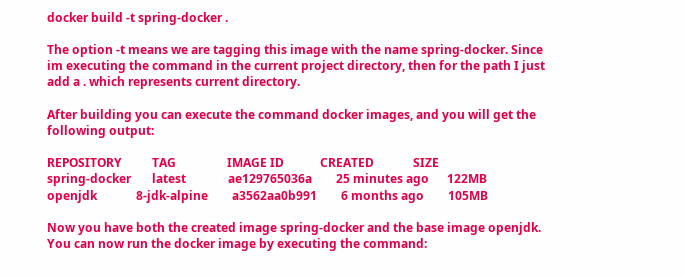docker build -t spring-docker .

The option -t means we are tagging this image with the name spring-docker. Since im executing the command in the current project directory, then for the path I just add a . which represents current directory.

After building you can execute the command docker images, and you will get the following output:

REPOSITORY          TAG                 IMAGE ID            CREATED             SIZE
spring-docker       latest              ae129765036a        25 minutes ago      122MB
openjdk             8-jdk-alpine        a3562aa0b991        6 months ago        105MB

Now you have both the created image spring-docker and the base image openjdk. You can now run the docker image by executing the command: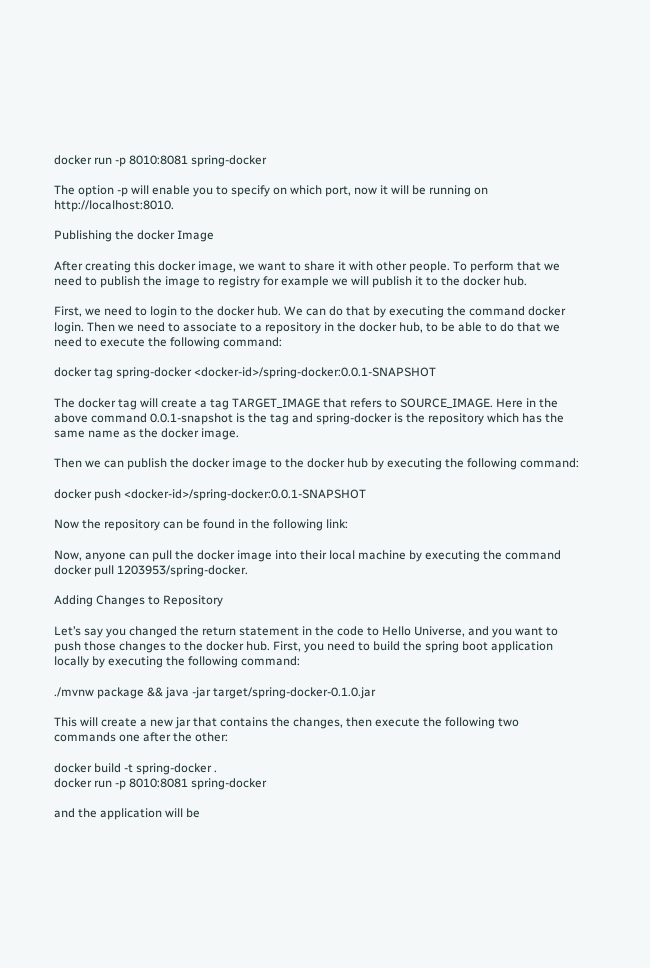docker run -p 8010:8081 spring-docker

The option -p will enable you to specify on which port, now it will be running on http://localhost:8010.

Publishing the docker Image

After creating this docker image, we want to share it with other people. To perform that we need to publish the image to registry for example we will publish it to the docker hub.

First, we need to login to the docker hub. We can do that by executing the command docker login. Then we need to associate to a repository in the docker hub, to be able to do that we need to execute the following command:

docker tag spring-docker <docker-id>/spring-docker:0.0.1-SNAPSHOT

The docker tag will create a tag TARGET_IMAGE that refers to SOURCE_IMAGE. Here in the above command 0.0.1-snapshot is the tag and spring-docker is the repository which has the same name as the docker image.

Then we can publish the docker image to the docker hub by executing the following command:

docker push <docker-id>/spring-docker:0.0.1-SNAPSHOT

Now the repository can be found in the following link:

Now, anyone can pull the docker image into their local machine by executing the command docker pull 1203953/spring-docker.

Adding Changes to Repository

Let’s say you changed the return statement in the code to Hello Universe, and you want to push those changes to the docker hub. First, you need to build the spring boot application locally by executing the following command:

./mvnw package && java -jar target/spring-docker-0.1.0.jar

This will create a new jar that contains the changes, then execute the following two commands one after the other:

docker build -t spring-docker .
docker run -p 8010:8081 spring-docker

and the application will be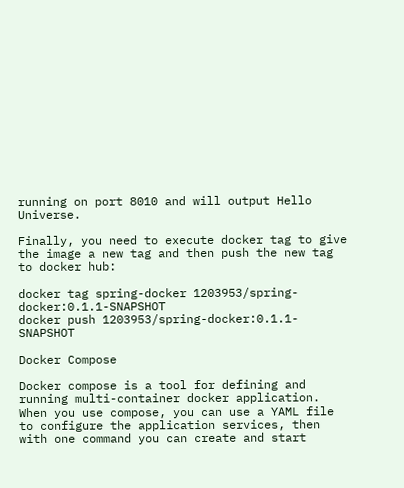running on port 8010 and will output Hello Universe.

Finally, you need to execute docker tag to give the image a new tag and then push the new tag to docker hub:

docker tag spring-docker 1203953/spring-docker:0.1.1-SNAPSHOT
docker push 1203953/spring-docker:0.1.1-SNAPSHOT

Docker Compose

Docker compose is a tool for defining and running multi-container docker application. When you use compose, you can use a YAML file to configure the application services, then with one command you can create and start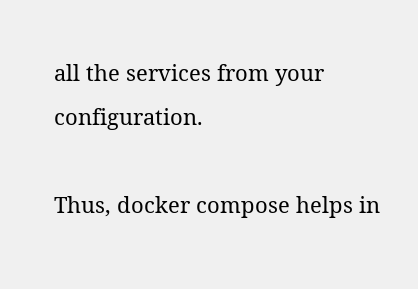all the services from your configuration.

Thus, docker compose helps in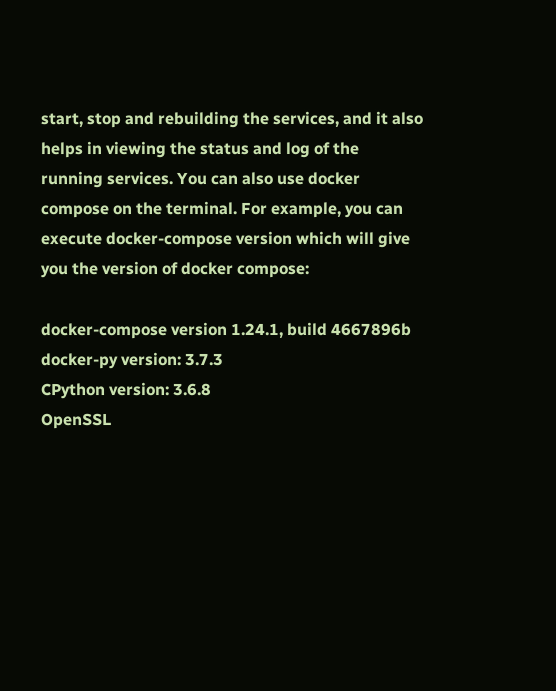start, stop and rebuilding the services, and it also helps in viewing the status and log of the running services. You can also use docker compose on the terminal. For example, you can execute docker-compose version which will give you the version of docker compose:

docker-compose version 1.24.1, build 4667896b
docker-py version: 3.7.3
CPython version: 3.6.8
OpenSSL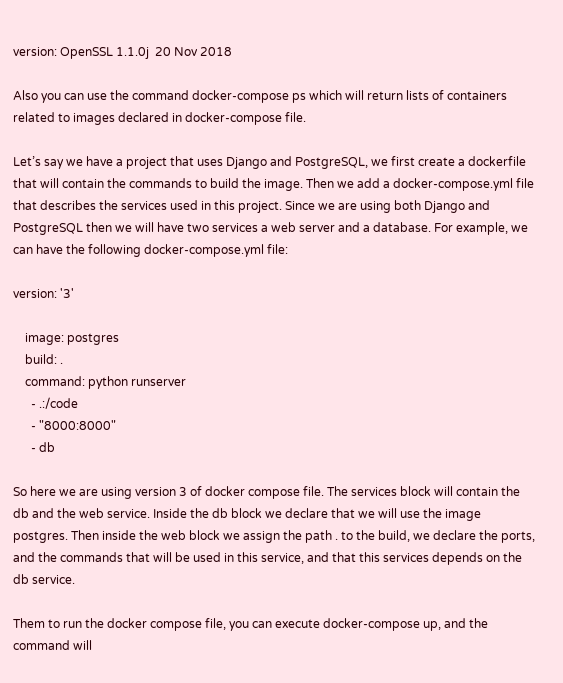version: OpenSSL 1.1.0j  20 Nov 2018

Also you can use the command docker-compose ps which will return lists of containers related to images declared in docker-compose file.

Let’s say we have a project that uses Django and PostgreSQL, we first create a dockerfile that will contain the commands to build the image. Then we add a docker-compose.yml file that describes the services used in this project. Since we are using both Django and PostgreSQL then we will have two services a web server and a database. For example, we can have the following docker-compose.yml file:

version: '3'

    image: postgres
    build: .
    command: python runserver
      - .:/code
      - "8000:8000"
      - db

So here we are using version 3 of docker compose file. The services block will contain the db and the web service. Inside the db block we declare that we will use the image postgres. Then inside the web block we assign the path . to the build, we declare the ports, and the commands that will be used in this service, and that this services depends on the db service.

Them to run the docker compose file, you can execute docker-compose up, and the command will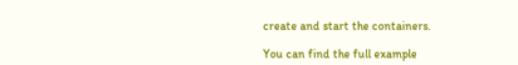create and start the containers.

You can find the full example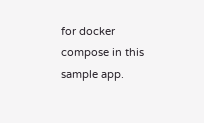for docker compose in this sample app.